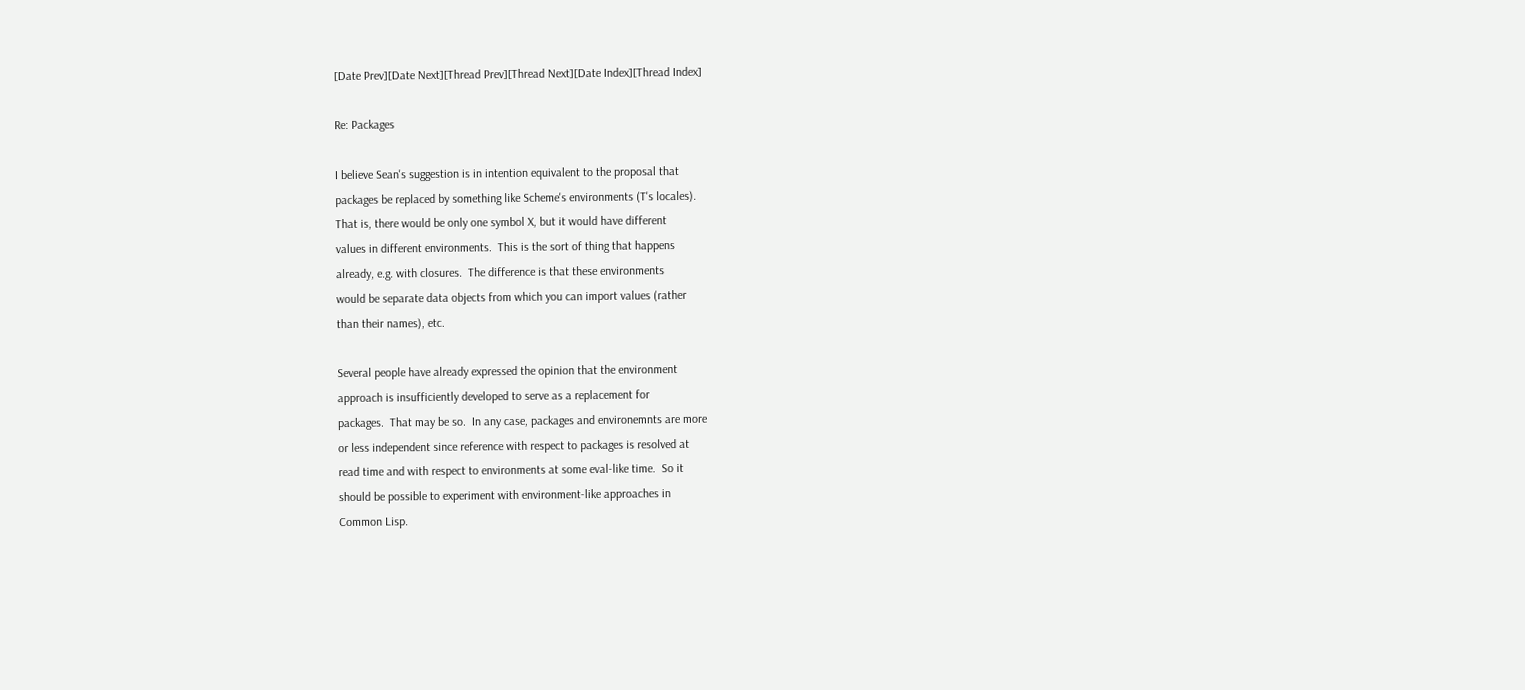[Date Prev][Date Next][Thread Prev][Thread Next][Date Index][Thread Index]

Re: Packages

I believe Sean's suggestion is in intention equivalent to the proposal that
packages be replaced by something like Scheme's environments (T's locales).
That is, there would be only one symbol X, but it would have different
values in different environments.  This is the sort of thing that happens
already, e.g. with closures.  The difference is that these environments
would be separate data objects from which you can import values (rather
than their names), etc.

Several people have already expressed the opinion that the environment
approach is insufficiently developed to serve as a replacement for
packages.  That may be so.  In any case, packages and environemnts are more
or less independent since reference with respect to packages is resolved at
read time and with respect to environments at some eval-like time.  So it
should be possible to experiment with environment-like approaches in
Common Lisp.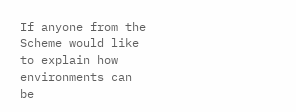If anyone from the Scheme would like to explain how environments can be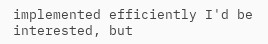implemented efficiently I'd be interested, but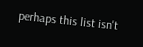perhaps this list isn't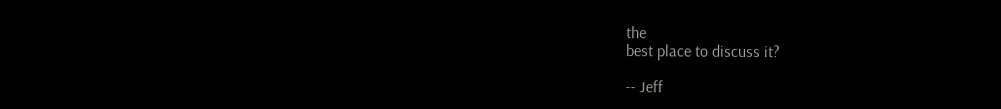the
best place to discuss it?

-- Jeff